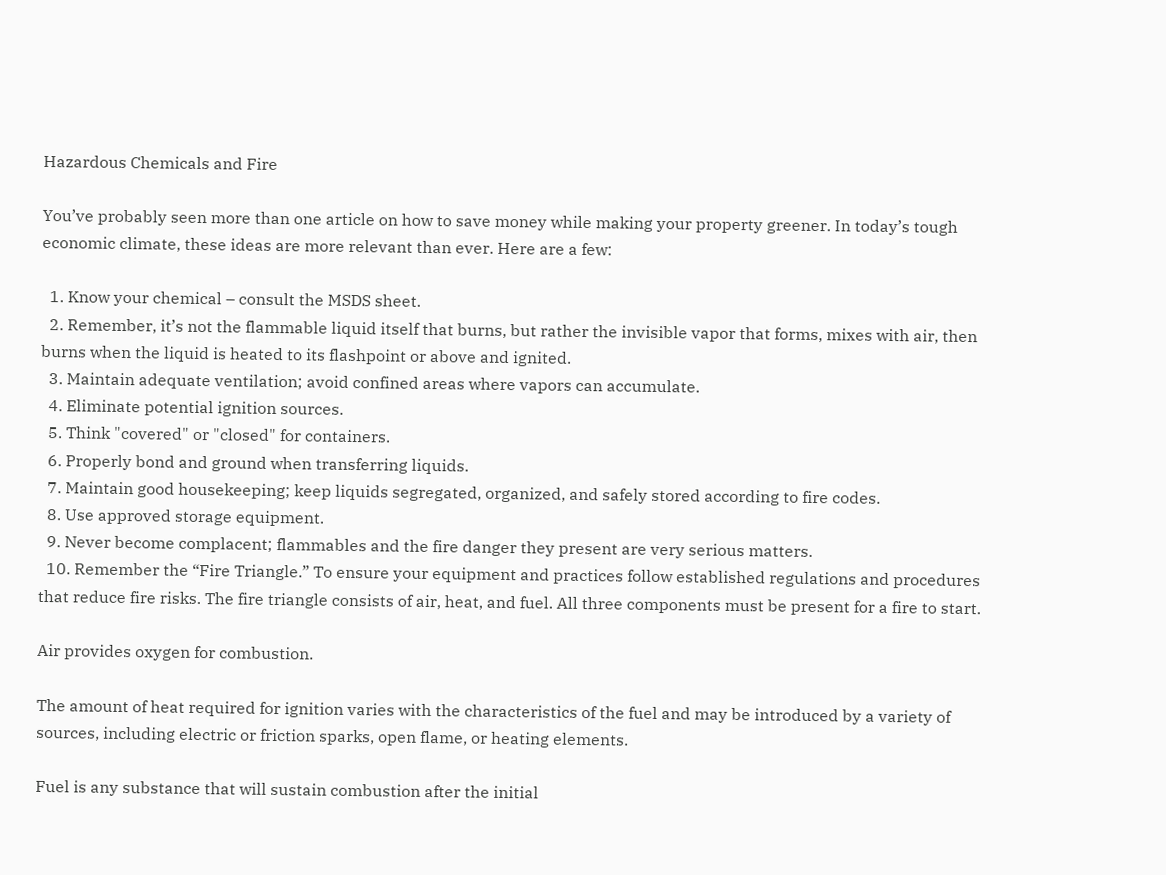Hazardous Chemicals and Fire

You’ve probably seen more than one article on how to save money while making your property greener. In today’s tough economic climate, these ideas are more relevant than ever. Here are a few:

  1. Know your chemical – consult the MSDS sheet.
  2. Remember, it’s not the flammable liquid itself that burns, but rather the invisible vapor that forms, mixes with air, then burns when the liquid is heated to its flashpoint or above and ignited.
  3. Maintain adequate ventilation; avoid confined areas where vapors can accumulate.
  4. Eliminate potential ignition sources.
  5. Think "covered" or "closed" for containers.
  6. Properly bond and ground when transferring liquids.
  7. Maintain good housekeeping; keep liquids segregated, organized, and safely stored according to fire codes.
  8. Use approved storage equipment.
  9. Never become complacent; flammables and the fire danger they present are very serious matters.
  10. Remember the “Fire Triangle.” To ensure your equipment and practices follow established regulations and procedures that reduce fire risks. The fire triangle consists of air, heat, and fuel. All three components must be present for a fire to start.

Air provides oxygen for combustion.

The amount of heat required for ignition varies with the characteristics of the fuel and may be introduced by a variety of sources, including electric or friction sparks, open flame, or heating elements.

Fuel is any substance that will sustain combustion after the initial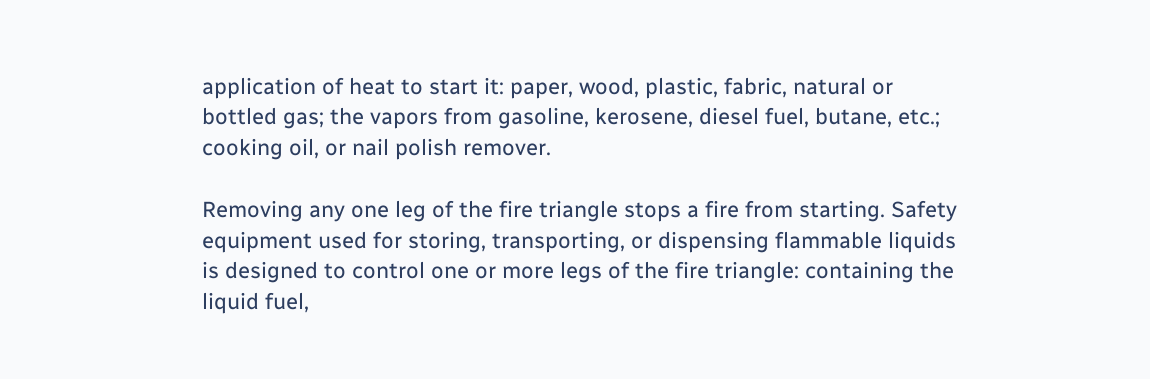application of heat to start it: paper, wood, plastic, fabric, natural or bottled gas; the vapors from gasoline, kerosene, diesel fuel, butane, etc.; cooking oil, or nail polish remover.

Removing any one leg of the fire triangle stops a fire from starting. Safety equipment used for storing, transporting, or dispensing flammable liquids is designed to control one or more legs of the fire triangle: containing the liquid fuel,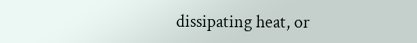dissipating heat, or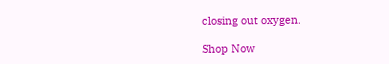closing out oxygen.

Shop Now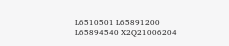L6510501 L65891200 L65894540 X2Q21006204